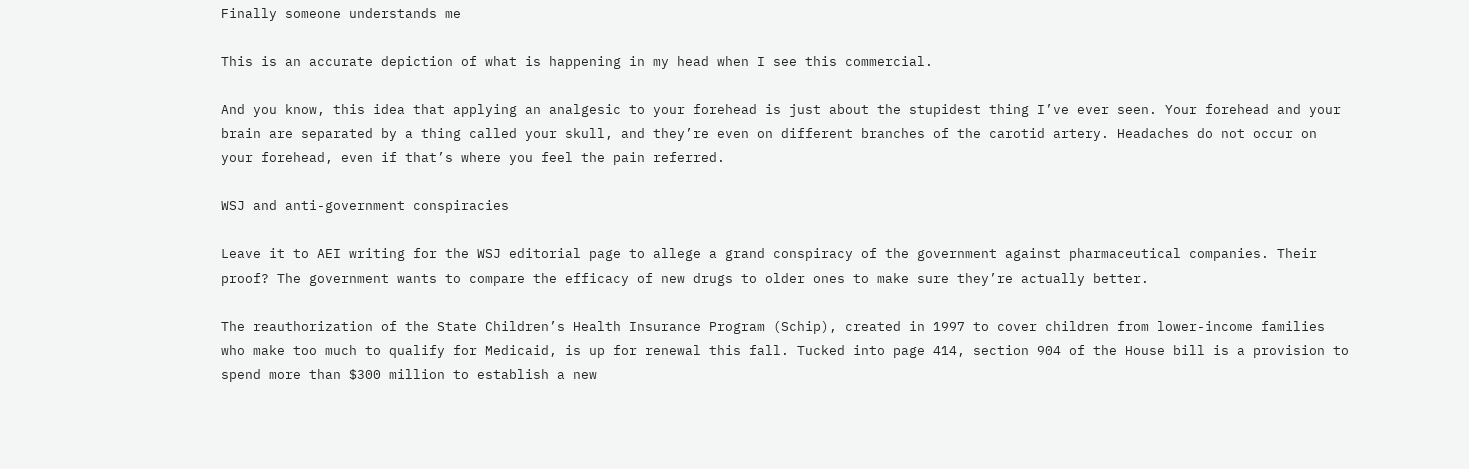Finally someone understands me

This is an accurate depiction of what is happening in my head when I see this commercial.

And you know, this idea that applying an analgesic to your forehead is just about the stupidest thing I’ve ever seen. Your forehead and your brain are separated by a thing called your skull, and they’re even on different branches of the carotid artery. Headaches do not occur on your forehead, even if that’s where you feel the pain referred.

WSJ and anti-government conspiracies

Leave it to AEI writing for the WSJ editorial page to allege a grand conspiracy of the government against pharmaceutical companies. Their proof? The government wants to compare the efficacy of new drugs to older ones to make sure they’re actually better.

The reauthorization of the State Children’s Health Insurance Program (Schip), created in 1997 to cover children from lower-income families who make too much to qualify for Medicaid, is up for renewal this fall. Tucked into page 414, section 904 of the House bill is a provision to spend more than $300 million to establish a new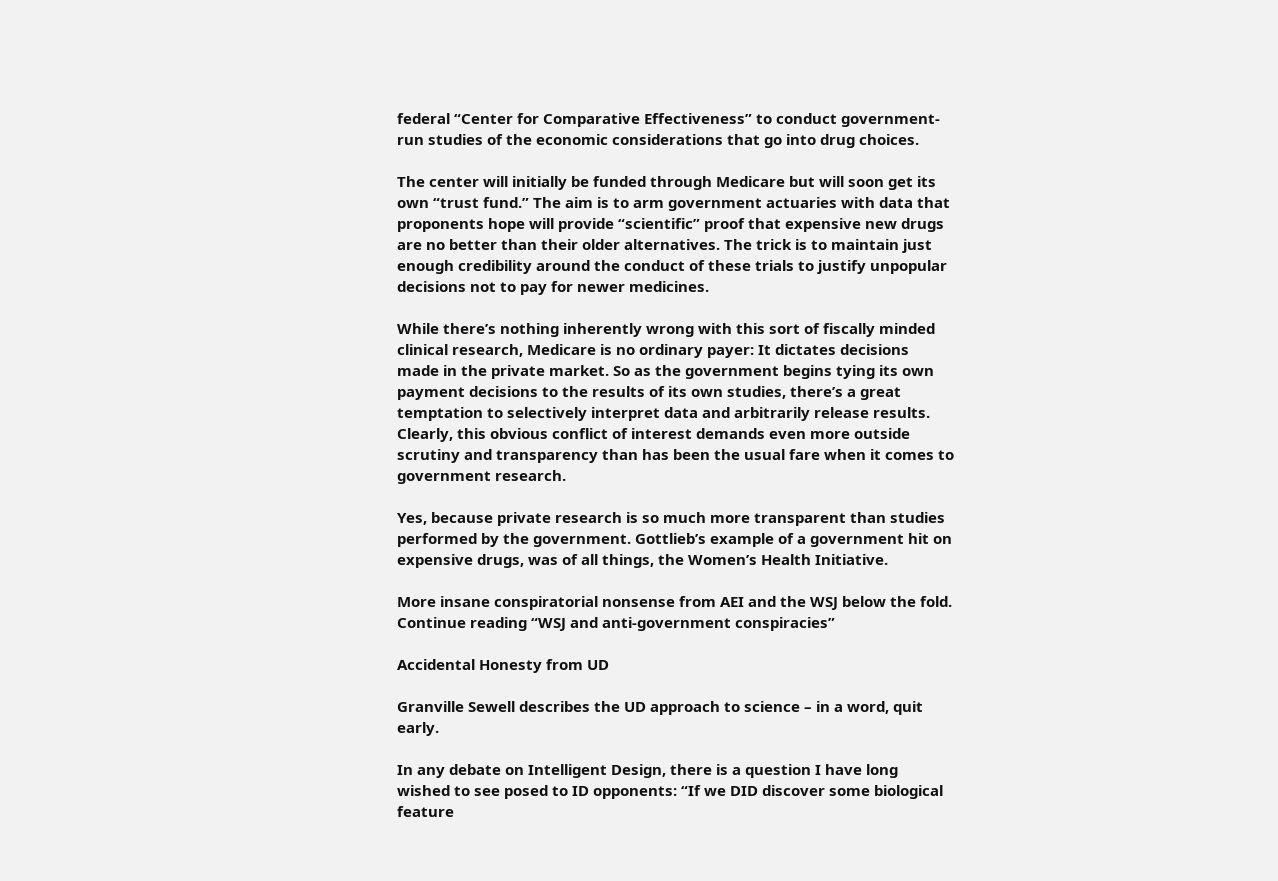federal “Center for Comparative Effectiveness” to conduct government-run studies of the economic considerations that go into drug choices.

The center will initially be funded through Medicare but will soon get its own “trust fund.” The aim is to arm government actuaries with data that proponents hope will provide “scientific” proof that expensive new drugs are no better than their older alternatives. The trick is to maintain just enough credibility around the conduct of these trials to justify unpopular decisions not to pay for newer medicines.

While there’s nothing inherently wrong with this sort of fiscally minded clinical research, Medicare is no ordinary payer: It dictates decisions made in the private market. So as the government begins tying its own payment decisions to the results of its own studies, there’s a great temptation to selectively interpret data and arbitrarily release results. Clearly, this obvious conflict of interest demands even more outside scrutiny and transparency than has been the usual fare when it comes to government research.

Yes, because private research is so much more transparent than studies performed by the government. Gottlieb’s example of a government hit on expensive drugs, was of all things, the Women’s Health Initiative.

More insane conspiratorial nonsense from AEI and the WSJ below the fold.
Continue reading “WSJ and anti-government conspiracies”

Accidental Honesty from UD

Granville Sewell describes the UD approach to science – in a word, quit early.

In any debate on Intelligent Design, there is a question I have long wished to see posed to ID opponents: “If we DID discover some biological feature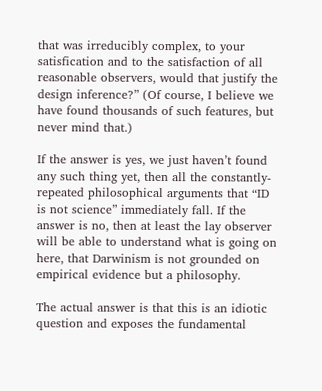that was irreducibly complex, to your satisfication and to the satisfaction of all reasonable observers, would that justify the design inference?” (Of course, I believe we have found thousands of such features, but never mind that.)

If the answer is yes, we just haven’t found any such thing yet, then all the constantly-repeated philosophical arguments that “ID is not science” immediately fall. If the answer is no, then at least the lay observer will be able to understand what is going on here, that Darwinism is not grounded on empirical evidence but a philosophy.

The actual answer is that this is an idiotic question and exposes the fundamental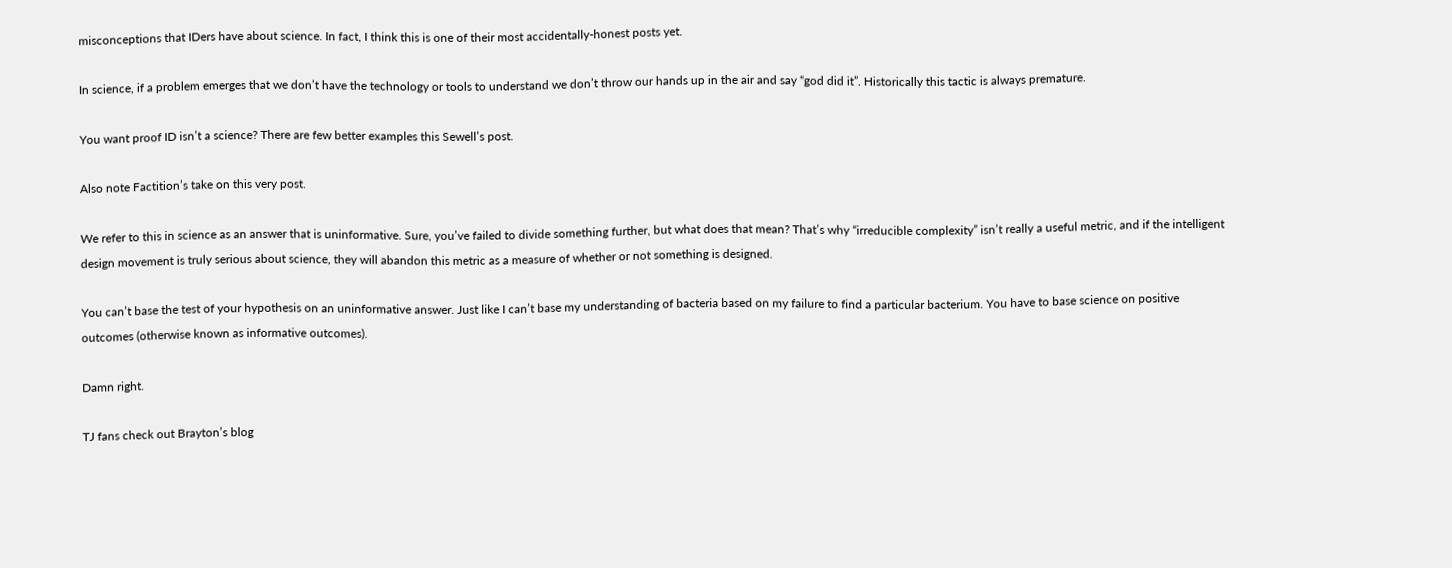misconceptions that IDers have about science. In fact, I think this is one of their most accidentally-honest posts yet.

In science, if a problem emerges that we don’t have the technology or tools to understand we don’t throw our hands up in the air and say “god did it”. Historically this tactic is always premature.

You want proof ID isn’t a science? There are few better examples this Sewell’s post.

Also note Factition’s take on this very post.

We refer to this in science as an answer that is uninformative. Sure, you’ve failed to divide something further, but what does that mean? That’s why “irreducible complexity” isn’t really a useful metric, and if the intelligent design movement is truly serious about science, they will abandon this metric as a measure of whether or not something is designed.

You can’t base the test of your hypothesis on an uninformative answer. Just like I can’t base my understanding of bacteria based on my failure to find a particular bacterium. You have to base science on positive outcomes (otherwise known as informative outcomes).

Damn right.

TJ fans check out Brayton’s blog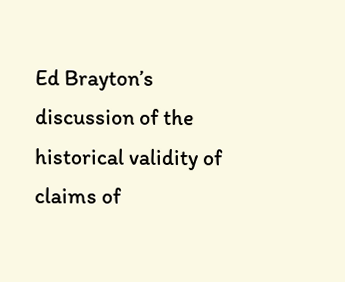Ed Brayton’s discussion of the historical validity of claims of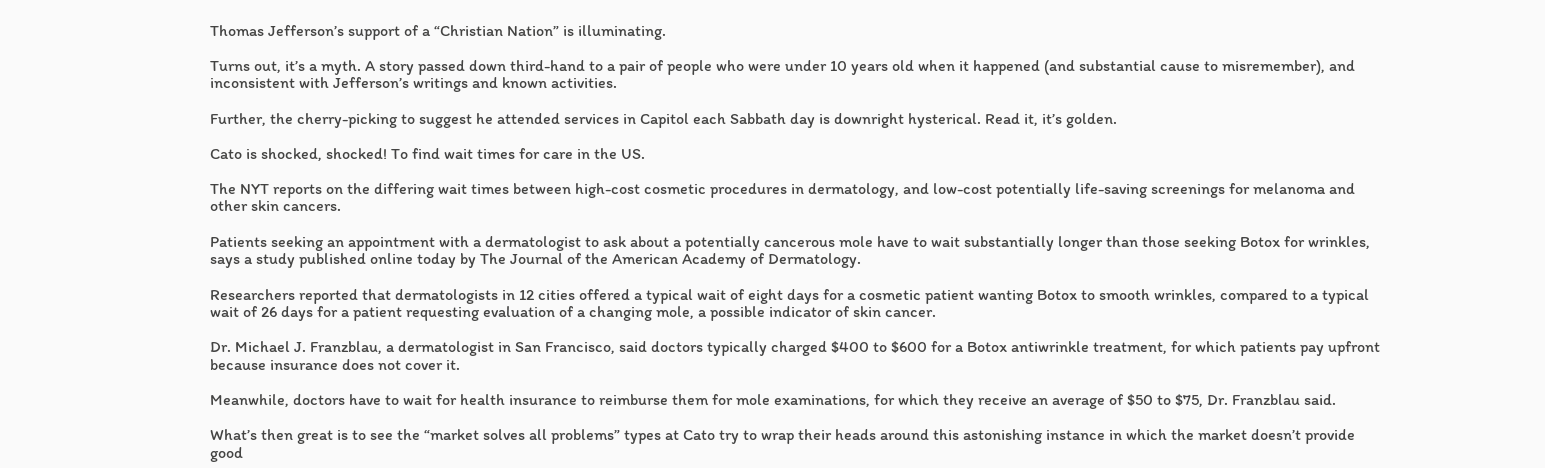Thomas Jefferson’s support of a “Christian Nation” is illuminating.

Turns out, it’s a myth. A story passed down third-hand to a pair of people who were under 10 years old when it happened (and substantial cause to misremember), and inconsistent with Jefferson’s writings and known activities.

Further, the cherry-picking to suggest he attended services in Capitol each Sabbath day is downright hysterical. Read it, it’s golden.

Cato is shocked, shocked! To find wait times for care in the US.

The NYT reports on the differing wait times between high-cost cosmetic procedures in dermatology, and low-cost potentially life-saving screenings for melanoma and other skin cancers.

Patients seeking an appointment with a dermatologist to ask about a potentially cancerous mole have to wait substantially longer than those seeking Botox for wrinkles, says a study published online today by The Journal of the American Academy of Dermatology.

Researchers reported that dermatologists in 12 cities offered a typical wait of eight days for a cosmetic patient wanting Botox to smooth wrinkles, compared to a typical wait of 26 days for a patient requesting evaluation of a changing mole, a possible indicator of skin cancer.

Dr. Michael J. Franzblau, a dermatologist in San Francisco, said doctors typically charged $400 to $600 for a Botox antiwrinkle treatment, for which patients pay upfront because insurance does not cover it.

Meanwhile, doctors have to wait for health insurance to reimburse them for mole examinations, for which they receive an average of $50 to $75, Dr. Franzblau said.

What’s then great is to see the “market solves all problems” types at Cato try to wrap their heads around this astonishing instance in which the market doesn’t provide good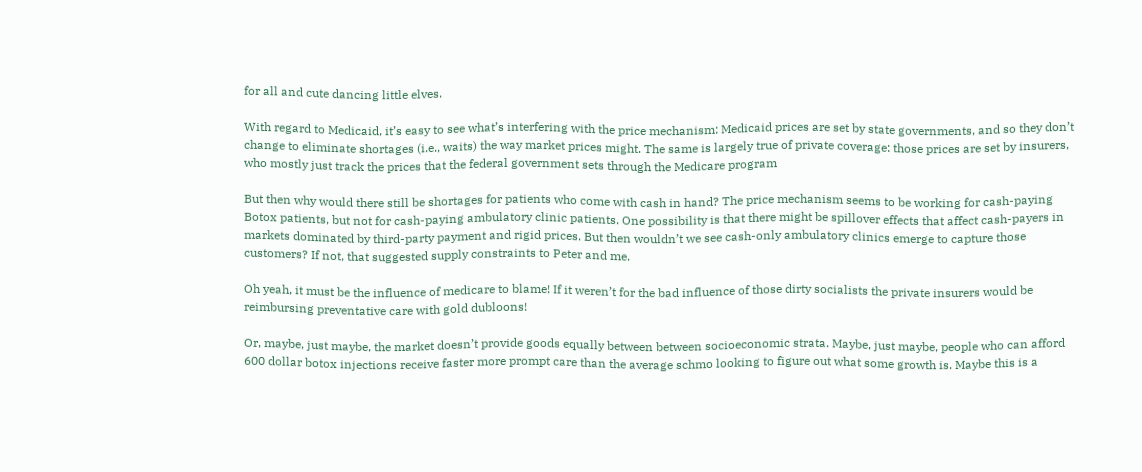for all and cute dancing little elves.

With regard to Medicaid, it’s easy to see what’s interfering with the price mechanism: Medicaid prices are set by state governments, and so they don’t change to eliminate shortages (i.e., waits) the way market prices might. The same is largely true of private coverage: those prices are set by insurers, who mostly just track the prices that the federal government sets through the Medicare program

But then why would there still be shortages for patients who come with cash in hand? The price mechanism seems to be working for cash-paying Botox patients, but not for cash-paying ambulatory clinic patients. One possibility is that there might be spillover effects that affect cash-payers in markets dominated by third-party payment and rigid prices. But then wouldn’t we see cash-only ambulatory clinics emerge to capture those customers? If not, that suggested supply constraints to Peter and me.

Oh yeah, it must be the influence of medicare to blame! If it weren’t for the bad influence of those dirty socialists the private insurers would be reimbursing preventative care with gold dubloons!

Or, maybe, just maybe, the market doesn’t provide goods equally between between socioeconomic strata. Maybe, just maybe, people who can afford 600 dollar botox injections receive faster more prompt care than the average schmo looking to figure out what some growth is. Maybe this is a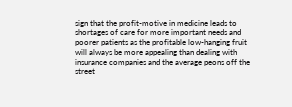sign that the profit-motive in medicine leads to shortages of care for more important needs and poorer patients as the profitable low-hanging fruit will always be more appealing than dealing with insurance companies and the average peons off the street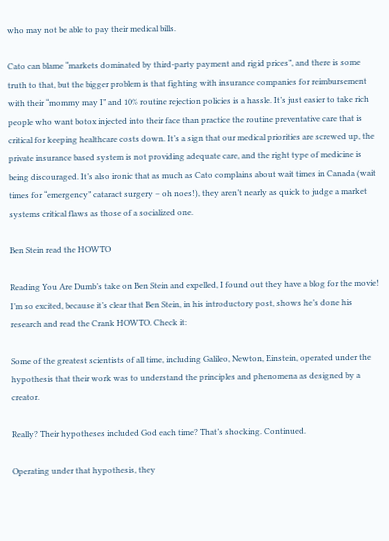who may not be able to pay their medical bills.

Cato can blame “markets dominated by third-party payment and rigid prices”, and there is some truth to that, but the bigger problem is that fighting with insurance companies for reimbursement with their “mommy may I” and 10% routine rejection policies is a hassle. It’s just easier to take rich people who want botox injected into their face than practice the routine preventative care that is critical for keeping healthcare costs down. It’s a sign that our medical priorities are screwed up, the private insurance based system is not providing adequate care, and the right type of medicine is being discouraged. It’s also ironic that as much as Cato complains about wait times in Canada (wait times for “emergency” cataract surgery – oh noes!), they aren’t nearly as quick to judge a market systems critical flaws as those of a socialized one.

Ben Stein read the HOWTO

Reading You Are Dumb’s take on Ben Stein and expelled, I found out they have a blog for the movie! I’m so excited, because it’s clear that Ben Stein, in his introductory post, shows he’s done his research and read the Crank HOWTO. Check it:

Some of the greatest scientists of all time, including Galileo, Newton, Einstein, operated under the hypothesis that their work was to understand the principles and phenomena as designed by a creator.

Really? Their hypotheses included God each time? That’s shocking. Continued.

Operating under that hypothesis, they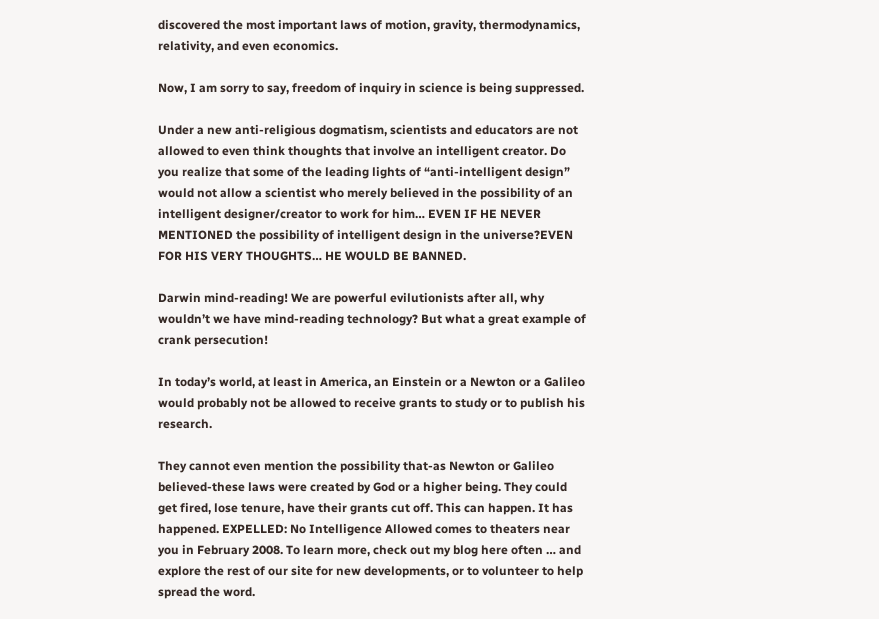discovered the most important laws of motion, gravity, thermodynamics, relativity, and even economics.

Now, I am sorry to say, freedom of inquiry in science is being suppressed.

Under a new anti-religious dogmatism, scientists and educators are not allowed to even think thoughts that involve an intelligent creator. Do you realize that some of the leading lights of “anti-intelligent design” would not allow a scientist who merely believed in the possibility of an intelligent designer/creator to work for him… EVEN IF HE NEVER MENTIONED the possibility of intelligent design in the universe?EVEN FOR HIS VERY THOUGHTS… HE WOULD BE BANNED.

Darwin mind-reading! We are powerful evilutionists after all, why wouldn’t we have mind-reading technology? But what a great example of crank persecution!

In today’s world, at least in America, an Einstein or a Newton or a Galileo would probably not be allowed to receive grants to study or to publish his research.

They cannot even mention the possibility that-as Newton or Galileo believed-these laws were created by God or a higher being. They could get fired, lose tenure, have their grants cut off. This can happen. It has happened. EXPELLED: No Intelligence Allowed comes to theaters near you in February 2008. To learn more, check out my blog here often … and explore the rest of our site for new developments, or to volunteer to help spread the word.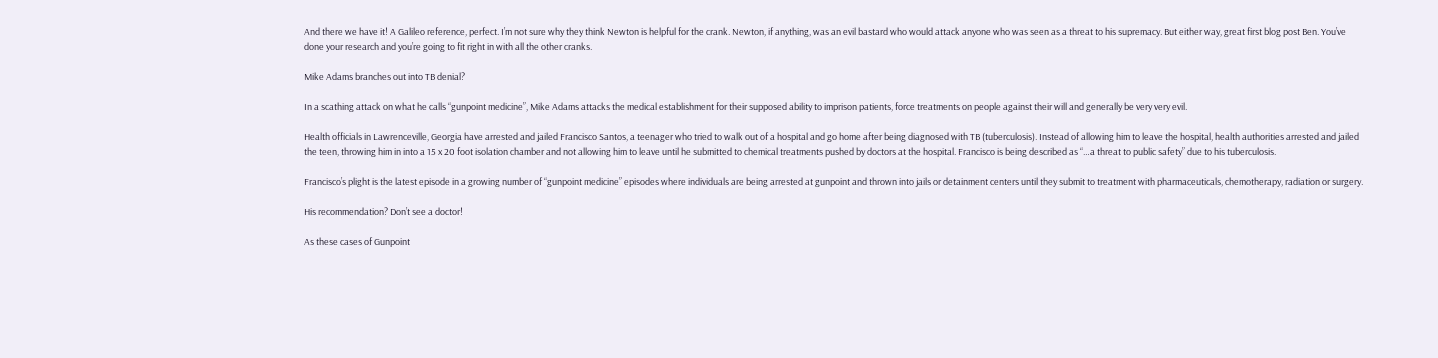And there we have it! A Galileo reference, perfect. I’m not sure why they think Newton is helpful for the crank. Newton, if anything, was an evil bastard who would attack anyone who was seen as a threat to his supremacy. But either way, great first blog post Ben. You’ve done your research and you’re going to fit right in with all the other cranks.

Mike Adams branches out into TB denial?

In a scathing attack on what he calls “gunpoint medicine”, Mike Adams attacks the medical establishment for their supposed ability to imprison patients, force treatments on people against their will and generally be very very evil.

Health officials in Lawrenceville, Georgia have arrested and jailed Francisco Santos, a teenager who tried to walk out of a hospital and go home after being diagnosed with TB (tuberculosis). Instead of allowing him to leave the hospital, health authorities arrested and jailed the teen, throwing him in into a 15 x 20 foot isolation chamber and not allowing him to leave until he submitted to chemical treatments pushed by doctors at the hospital. Francisco is being described as “…a threat to public safety” due to his tuberculosis.

Francisco’s plight is the latest episode in a growing number of “gunpoint medicine” episodes where individuals are being arrested at gunpoint and thrown into jails or detainment centers until they submit to treatment with pharmaceuticals, chemotherapy, radiation or surgery.

His recommendation? Don’t see a doctor!

As these cases of Gunpoint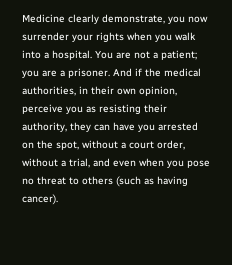Medicine clearly demonstrate, you now surrender your rights when you walk into a hospital. You are not a patient; you are a prisoner. And if the medical authorities, in their own opinion, perceive you as resisting their authority, they can have you arrested on the spot, without a court order, without a trial, and even when you pose no threat to others (such as having cancer).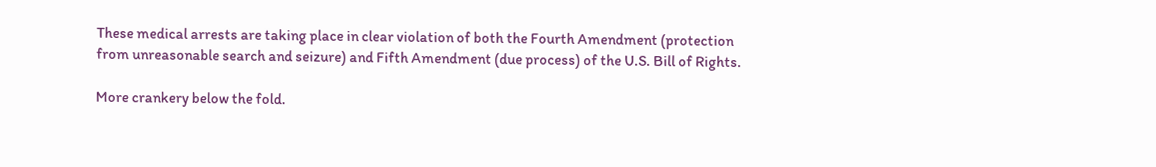These medical arrests are taking place in clear violation of both the Fourth Amendment (protection from unreasonable search and seizure) and Fifth Amendment (due process) of the U.S. Bill of Rights.

More crankery below the fold.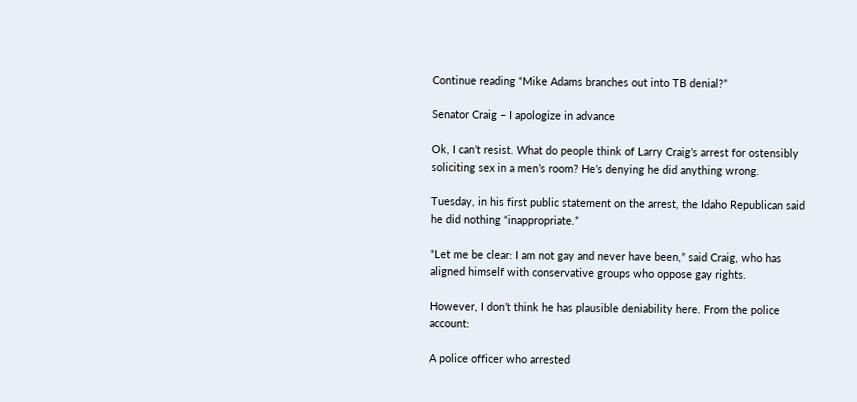Continue reading “Mike Adams branches out into TB denial?”

Senator Craig – I apologize in advance

Ok, I can’t resist. What do people think of Larry Craig’s arrest for ostensibly soliciting sex in a men’s room? He’s denying he did anything wrong.

Tuesday, in his first public statement on the arrest, the Idaho Republican said he did nothing “inappropriate.”

“Let me be clear: I am not gay and never have been,” said Craig, who has aligned himself with conservative groups who oppose gay rights.

However, I don’t think he has plausible deniability here. From the police account:

A police officer who arrested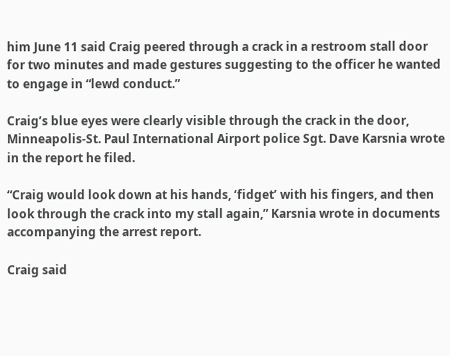him June 11 said Craig peered through a crack in a restroom stall door for two minutes and made gestures suggesting to the officer he wanted to engage in “lewd conduct.”

Craig’s blue eyes were clearly visible through the crack in the door, Minneapolis-St. Paul International Airport police Sgt. Dave Karsnia wrote in the report he filed.

“Craig would look down at his hands, ‘fidget’ with his fingers, and then look through the crack into my stall again,” Karsnia wrote in documents accompanying the arrest report.

Craig said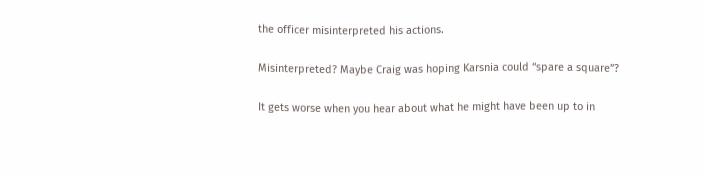the officer misinterpreted his actions.

Misinterpreted? Maybe Craig was hoping Karsnia could “spare a square”?

It gets worse when you hear about what he might have been up to in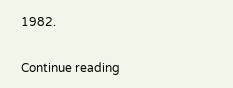1982.

Continue reading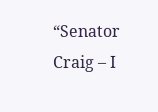“Senator Craig – I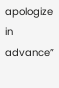apologize in advance”